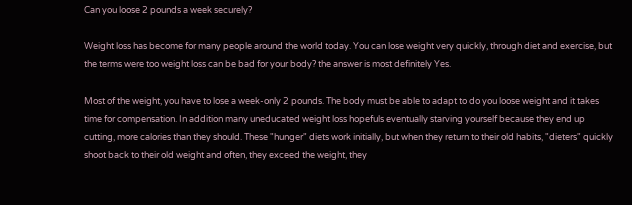Can you loose 2 pounds a week securely?

Weight loss has become for many people around the world today. You can lose weight very quickly, through diet and exercise, but the terms were too weight loss can be bad for your body? the answer is most definitely Yes.

Most of the weight, you have to lose a week-only 2 pounds. The body must be able to adapt to do you loose weight and it takes time for compensation. In addition many uneducated weight loss hopefuls eventually starving yourself because they end up cutting, more calories than they should. These "hunger" diets work initially, but when they return to their old habits, "dieters" quickly shoot back to their old weight and often, they exceed the weight, they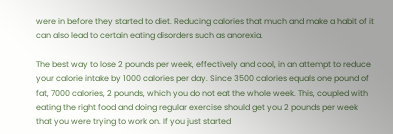were in before they started to diet. Reducing calories that much and make a habit of it can also lead to certain eating disorders such as anorexia.

The best way to lose 2 pounds per week, effectively and cool, in an attempt to reduce your calorie intake by 1000 calories per day. Since 3500 calories equals one pound of fat, 7000 calories, 2 pounds, which you do not eat the whole week. This, coupled with eating the right food and doing regular exercise should get you 2 pounds per week that you were trying to work on. If you just started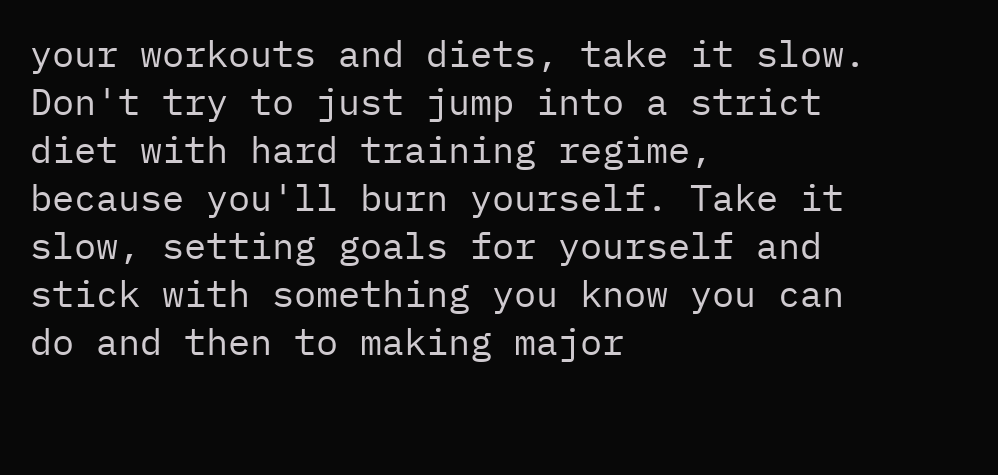your workouts and diets, take it slow. Don't try to just jump into a strict diet with hard training regime, because you'll burn yourself. Take it slow, setting goals for yourself and stick with something you know you can do and then to making major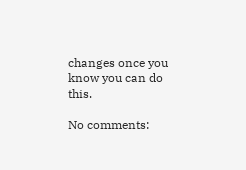changes once you know you can do this.

No comments: